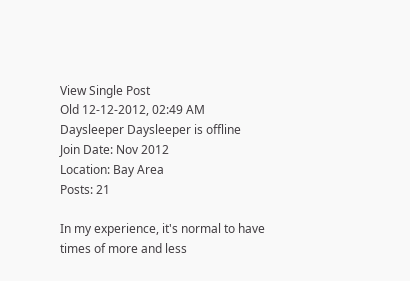View Single Post
Old 12-12-2012, 02:49 AM
Daysleeper Daysleeper is offline
Join Date: Nov 2012
Location: Bay Area
Posts: 21

In my experience, it's normal to have times of more and less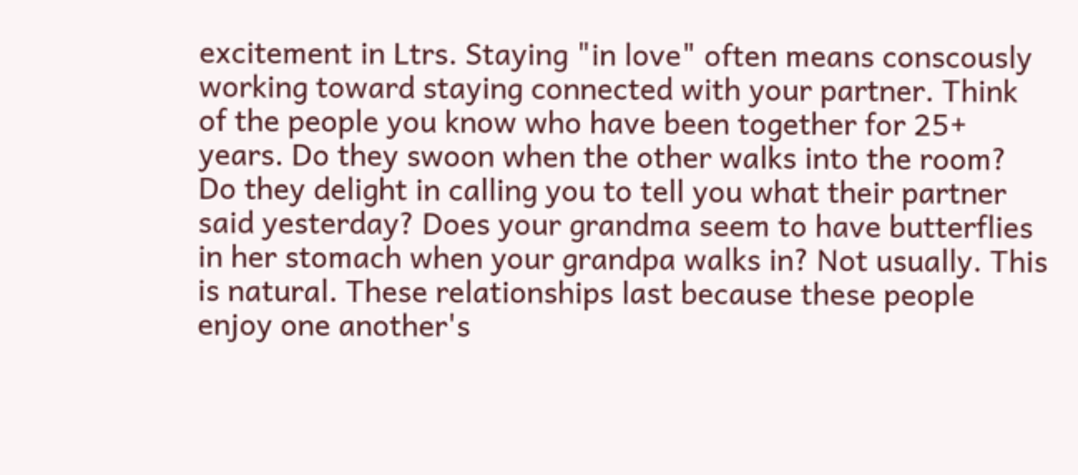excitement in Ltrs. Staying "in love" often means conscously working toward staying connected with your partner. Think of the people you know who have been together for 25+ years. Do they swoon when the other walks into the room? Do they delight in calling you to tell you what their partner said yesterday? Does your grandma seem to have butterflies in her stomach when your grandpa walks in? Not usually. This is natural. These relationships last because these people enjoy one another's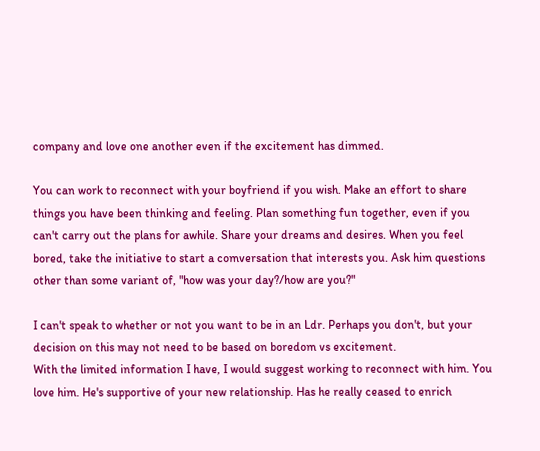company and love one another even if the excitement has dimmed.

You can work to reconnect with your boyfriend if you wish. Make an effort to share things you have been thinking and feeling. Plan something fun together, even if you can't carry out the plans for awhile. Share your dreams and desires. When you feel bored, take the initiative to start a comversation that interests you. Ask him questions other than some variant of, "how was your day?/how are you?"

I can't speak to whether or not you want to be in an Ldr. Perhaps you don't, but your decision on this may not need to be based on boredom vs excitement.
With the limited information I have, I would suggest working to reconnect with him. You love him. He's supportive of your new relationship. Has he really ceased to enrich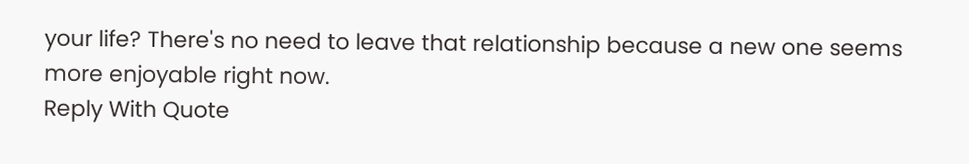your life? There's no need to leave that relationship because a new one seems more enjoyable right now.
Reply With Quote